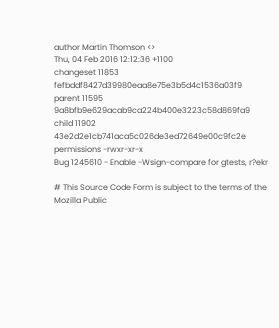author Martin Thomson <>
Thu, 04 Feb 2016 12:12:36 +1100
changeset 11853 fefbddf8427d39980eaa8e75e3b5d4c1536a03f9
parent 11595 9a8bfb9e629acab9ca224b400e3223c58d869fa9
child 11902 43e2d2e1cb741aca5c026de3ed72649e00c9fc2e
permissions -rwxr-xr-x
Bug 1245610 - Enable -Wsign-compare for gtests, r?ekr

# This Source Code Form is subject to the terms of the Mozilla Public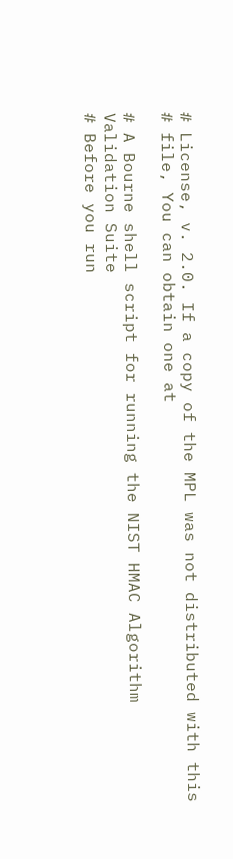# License, v. 2.0. If a copy of the MPL was not distributed with this
# file, You can obtain one at

# A Bourne shell script for running the NIST HMAC Algorithm Validation Suite
# Before you run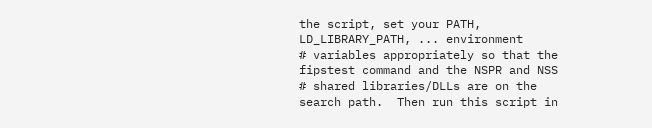the script, set your PATH, LD_LIBRARY_PATH, ... environment
# variables appropriately so that the fipstest command and the NSPR and NSS
# shared libraries/DLLs are on the search path.  Then run this script in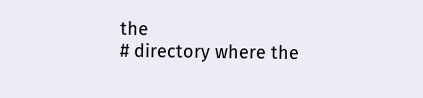the
# directory where the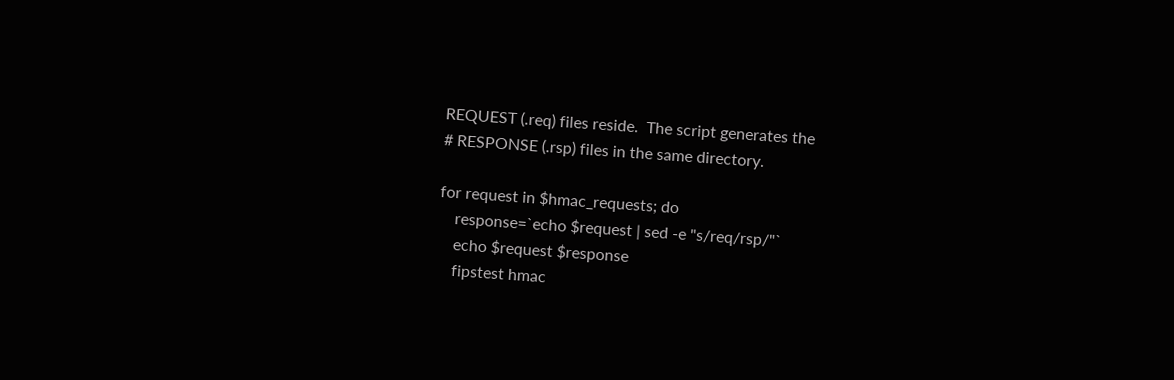REQUEST (.req) files reside.  The script generates the
# RESPONSE (.rsp) files in the same directory.

for request in $hmac_requests; do
    response=`echo $request | sed -e "s/req/rsp/"`
    echo $request $response
    fipstest hmac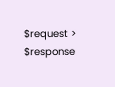$request > $response